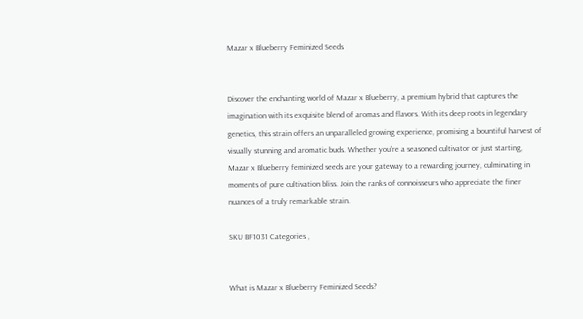Mazar x Blueberry Feminized Seeds


Discover the enchanting world of Mazar x Blueberry, a premium hybrid that captures the imagination with its exquisite blend of aromas and flavors. With its deep roots in legendary genetics, this strain offers an unparalleled growing experience, promising a bountiful harvest of visually stunning and aromatic buds. Whether you’re a seasoned cultivator or just starting, Mazar x Blueberry feminized seeds are your gateway to a rewarding journey, culminating in moments of pure cultivation bliss. Join the ranks of connoisseurs who appreciate the finer nuances of a truly remarkable strain.

SKU BF1031 Categories ,


What is Mazar x Blueberry Feminized Seeds?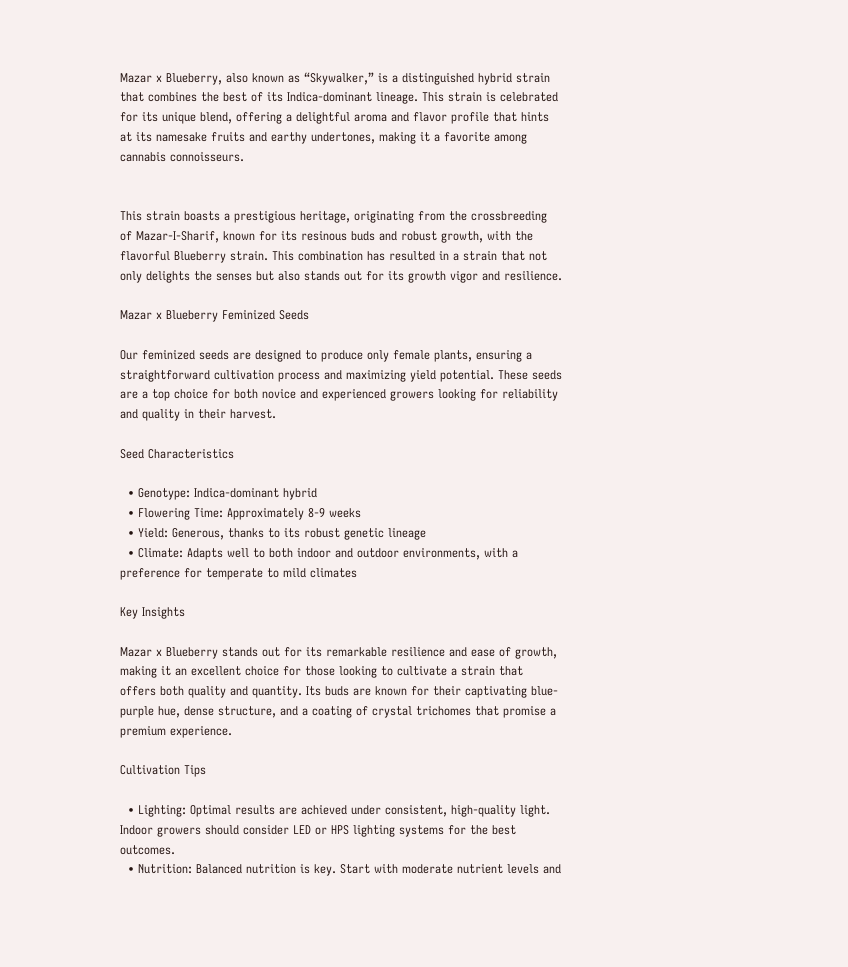Mazar x Blueberry, also known as “Skywalker,” is a distinguished hybrid strain that combines the best of its Indica-dominant lineage. This strain is celebrated for its unique blend, offering a delightful aroma and flavor profile that hints at its namesake fruits and earthy undertones, making it a favorite among cannabis connoisseurs.


This strain boasts a prestigious heritage, originating from the crossbreeding of Mazar-I-Sharif, known for its resinous buds and robust growth, with the flavorful Blueberry strain. This combination has resulted in a strain that not only delights the senses but also stands out for its growth vigor and resilience.

Mazar x Blueberry Feminized Seeds

Our feminized seeds are designed to produce only female plants, ensuring a straightforward cultivation process and maximizing yield potential. These seeds are a top choice for both novice and experienced growers looking for reliability and quality in their harvest.

Seed Characteristics

  • Genotype: Indica-dominant hybrid
  • Flowering Time: Approximately 8-9 weeks
  • Yield: Generous, thanks to its robust genetic lineage
  • Climate: Adapts well to both indoor and outdoor environments, with a preference for temperate to mild climates

Key Insights

Mazar x Blueberry stands out for its remarkable resilience and ease of growth, making it an excellent choice for those looking to cultivate a strain that offers both quality and quantity. Its buds are known for their captivating blue-purple hue, dense structure, and a coating of crystal trichomes that promise a premium experience.

Cultivation Tips

  • Lighting: Optimal results are achieved under consistent, high-quality light. Indoor growers should consider LED or HPS lighting systems for the best outcomes.
  • Nutrition: Balanced nutrition is key. Start with moderate nutrient levels and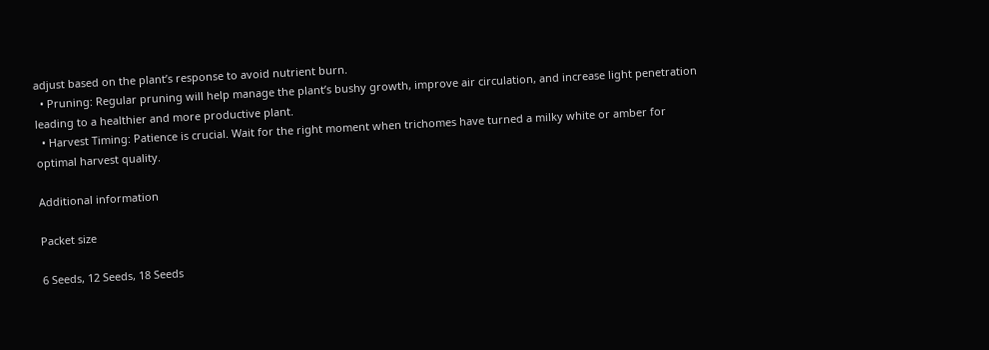adjust based on the plant’s response to avoid nutrient burn.
  • Pruning: Regular pruning will help manage the plant’s bushy growth, improve air circulation, and increase light penetration leading to a healthier and more productive plant.
  • Harvest Timing: Patience is crucial. Wait for the right moment when trichomes have turned a milky white or amber for optimal harvest quality.

Additional information

Packet size

6 Seeds, 12 Seeds, 18 Seeds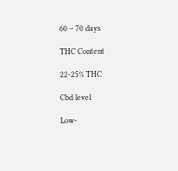60 – 70 days

THC Content

22-25% THC

Cbd level

Low-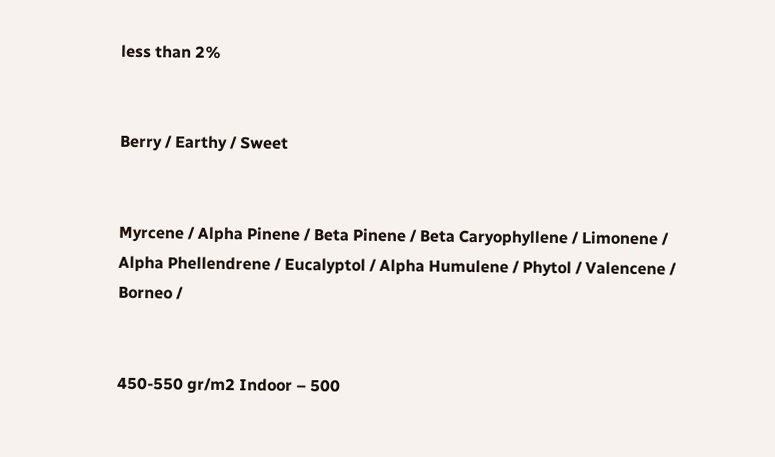less than 2%


Berry / Earthy / Sweet


Myrcene / Alpha Pinene / Beta Pinene / Beta Caryophyllene / Limonene / Alpha Phellendrene / Eucalyptol / Alpha Humulene / Phytol / Valencene / Borneo /


450-550 gr/m2 Indoor – 500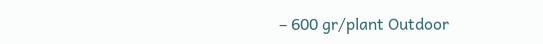– 600 gr/plant Outdoor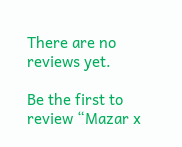There are no reviews yet.

Be the first to review “Mazar x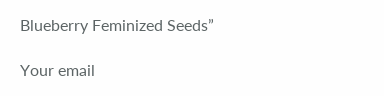Blueberry Feminized Seeds”

Your email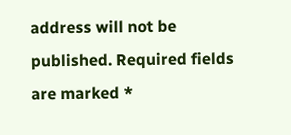address will not be published. Required fields are marked *